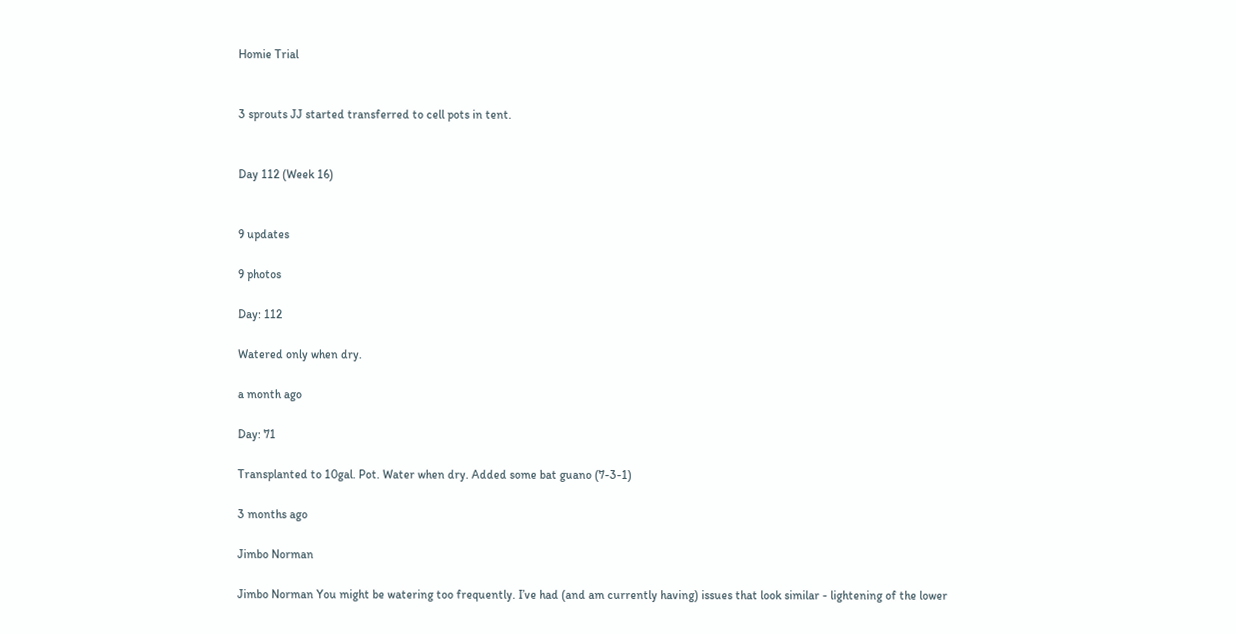Homie Trial


3 sprouts JJ started transferred to cell pots in tent.


Day 112 (Week 16)


9 updates

9 photos

Day: 112

Watered only when dry.

a month ago

Day: 71

Transplanted to 10gal. Pot. Water when dry. Added some bat guano (7-3-1)

3 months ago

Jimbo Norman

Jimbo Norman You might be watering too frequently. I’ve had (and am currently having) issues that look similar - lightening of the lower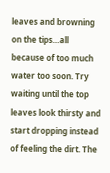leaves and browning on the tips…all because of too much water too soon. Try waiting until the top leaves look thirsty and start dropping instead of feeling the dirt. The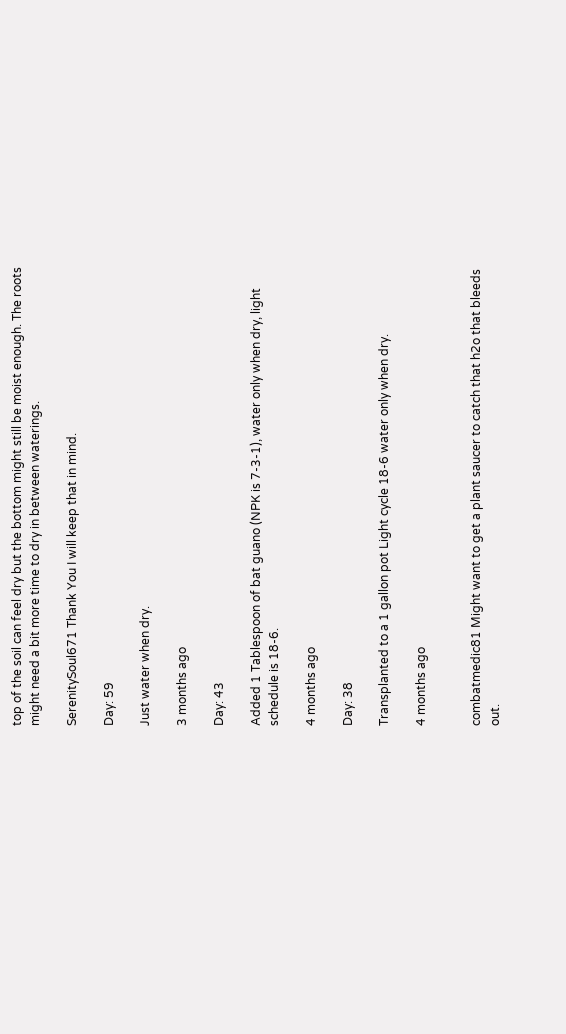top of the soil can feel dry but the bottom might still be moist enough. The roots might need a bit more time to dry in between waterings.

SerenitySoul671 Thank You I will keep that in mind.

Day: 59

Just water when dry.

3 months ago

Day: 43

Added 1 Tablespoon of bat guano (NPK is 7-3-1), water only when dry, light schedule is 18-6.

4 months ago

Day: 38

Transplanted to a 1 gallon pot Light cycle 18-6 water only when dry.

4 months ago


combatmedic81 Might want to get a plant saucer to catch that h2o that bleeds out.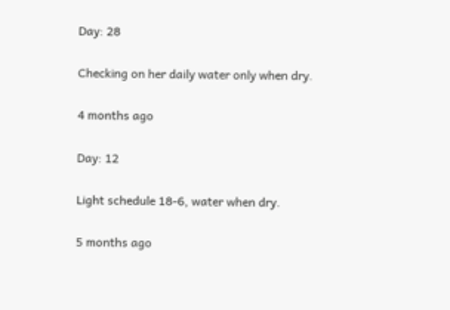Day: 28

Checking on her daily water only when dry.

4 months ago

Day: 12

Light schedule 18-6, water when dry.

5 months ago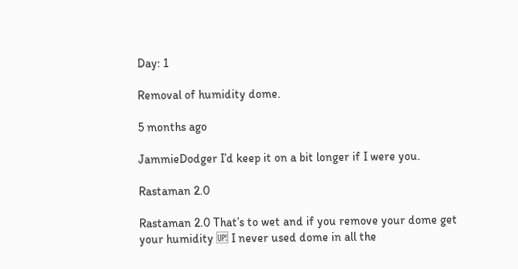Day: 1

Removal of humidity dome.

5 months ago

JammieDodger I’d keep it on a bit longer if I were you.

Rastaman 2.0

Rastaman 2.0 That’s to wet and if you remove your dome get your humidity 🆙 I never used dome in all the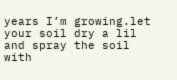years I’m growing.let your soil dry a lil and spray the soil with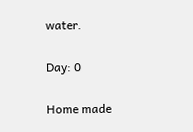water.

Day: 0

Home made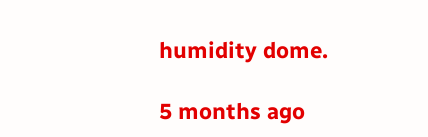humidity dome.

5 months ago